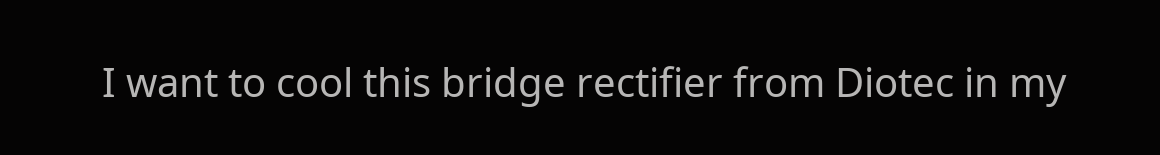I want to cool this bridge rectifier from Diotec in my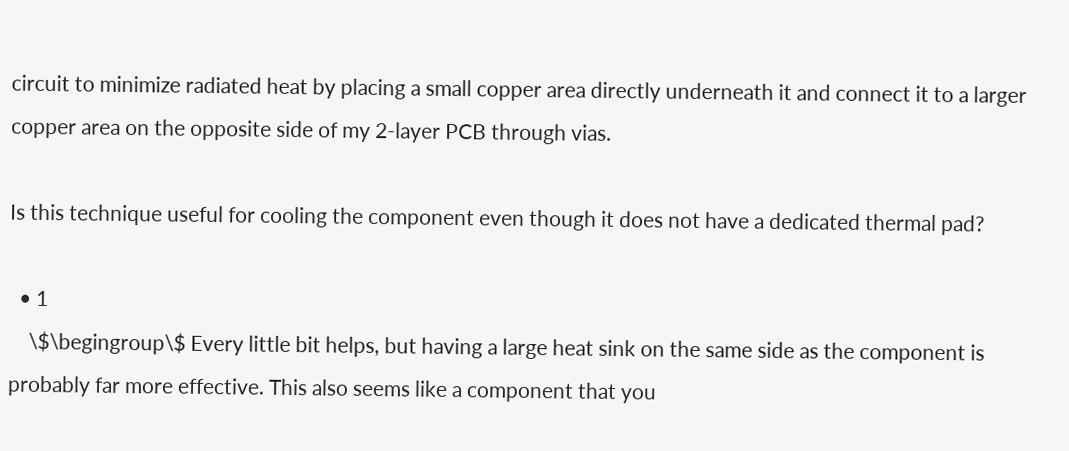circuit to minimize radiated heat by placing a small copper area directly underneath it and connect it to a larger copper area on the opposite side of my 2-layer PCB through vias.

Is this technique useful for cooling the component even though it does not have a dedicated thermal pad?

  • 1
    \$\begingroup\$ Every little bit helps, but having a large heat sink on the same side as the component is probably far more effective. This also seems like a component that you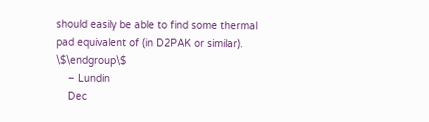should easily be able to find some thermal pad equivalent of (in D2PAK or similar). \$\endgroup\$
    – Lundin
    Dec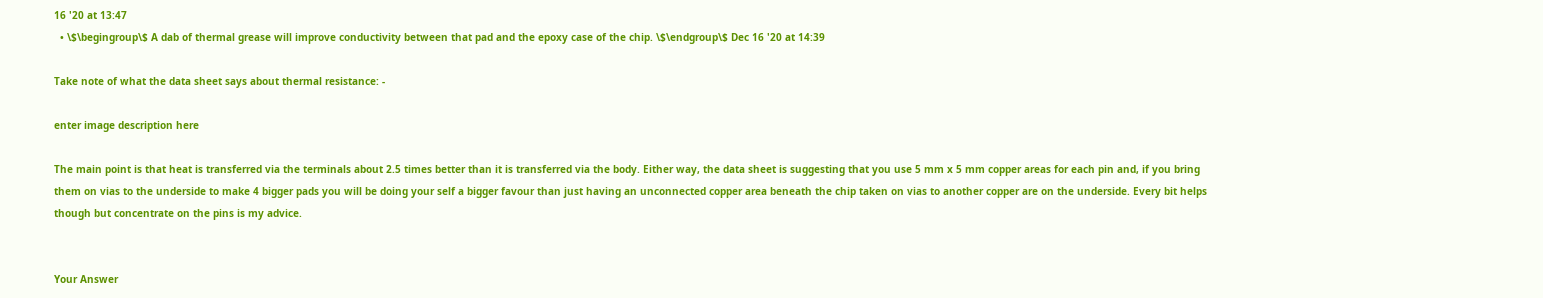16 '20 at 13:47
  • \$\begingroup\$ A dab of thermal grease will improve conductivity between that pad and the epoxy case of the chip. \$\endgroup\$ Dec 16 '20 at 14:39

Take note of what the data sheet says about thermal resistance: -

enter image description here

The main point is that heat is transferred via the terminals about 2.5 times better than it is transferred via the body. Either way, the data sheet is suggesting that you use 5 mm x 5 mm copper areas for each pin and, if you bring them on vias to the underside to make 4 bigger pads you will be doing your self a bigger favour than just having an unconnected copper area beneath the chip taken on vias to another copper are on the underside. Every bit helps though but concentrate on the pins is my advice.


Your Answer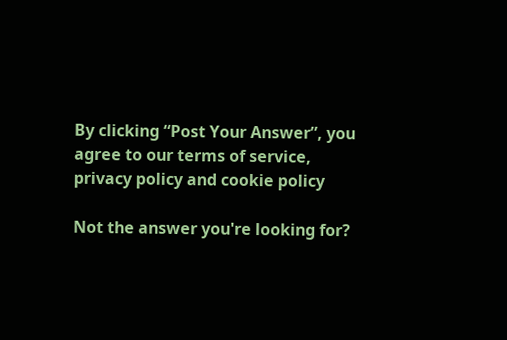By clicking “Post Your Answer”, you agree to our terms of service, privacy policy and cookie policy

Not the answer you're looking for?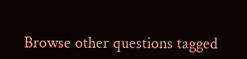Browse other questions tagged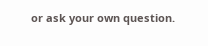or ask your own question.